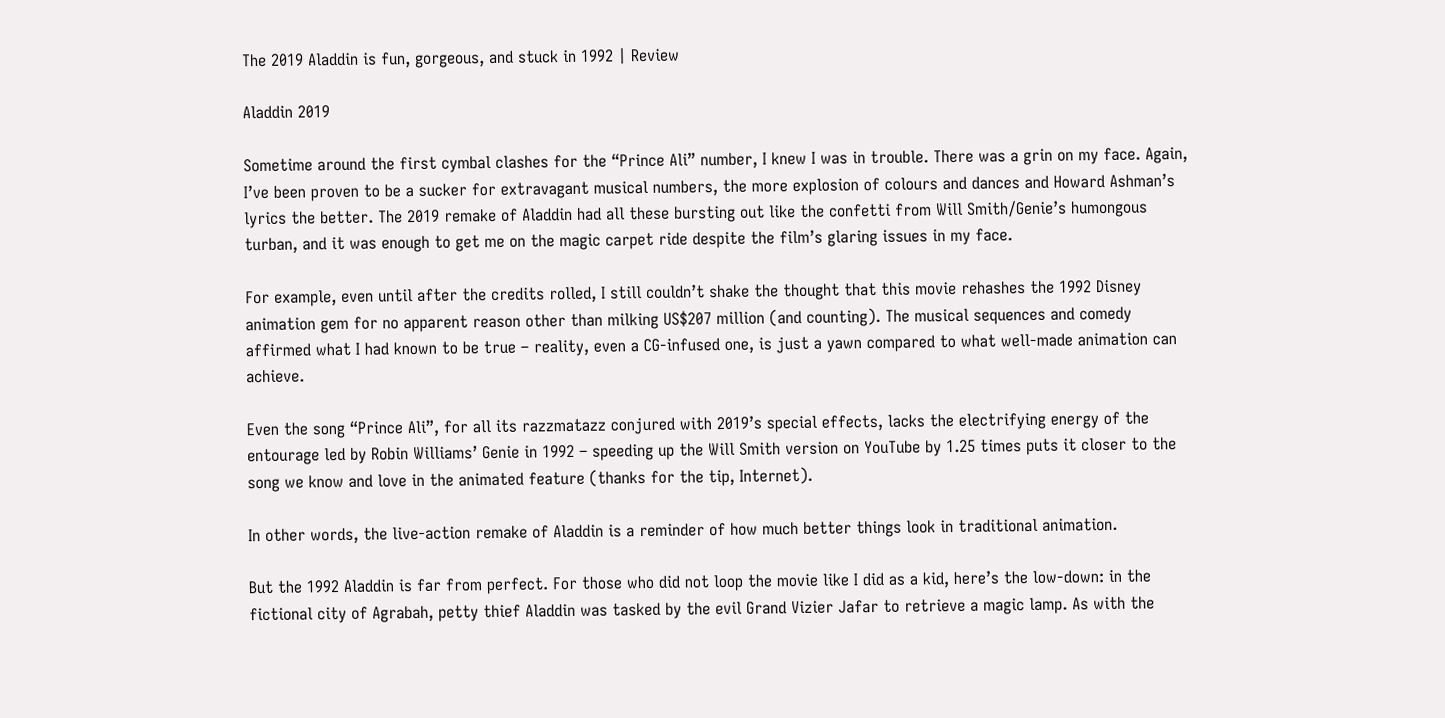The 2019 Aladdin is fun, gorgeous, and stuck in 1992 | Review

Aladdin 2019

Sometime around the first cymbal clashes for the “Prince Ali” number, I knew I was in trouble. There was a grin on my face. Again, I’ve been proven to be a sucker for extravagant musical numbers, the more explosion of colours and dances and Howard Ashman’s lyrics the better. The 2019 remake of Aladdin had all these bursting out like the confetti from Will Smith/Genie’s humongous turban, and it was enough to get me on the magic carpet ride despite the film’s glaring issues in my face.

For example, even until after the credits rolled, I still couldn’t shake the thought that this movie rehashes the 1992 Disney animation gem for no apparent reason other than milking US$207 million (and counting). The musical sequences and comedy affirmed what I had known to be true – reality, even a CG-infused one, is just a yawn compared to what well-made animation can achieve.

Even the song “Prince Ali”, for all its razzmatazz conjured with 2019’s special effects, lacks the electrifying energy of the entourage led by Robin Williams’ Genie in 1992 – speeding up the Will Smith version on YouTube by 1.25 times puts it closer to the song we know and love in the animated feature (thanks for the tip, Internet).

In other words, the live-action remake of Aladdin is a reminder of how much better things look in traditional animation.

But the 1992 Aladdin is far from perfect. For those who did not loop the movie like I did as a kid, here’s the low-down: in the fictional city of Agrabah, petty thief Aladdin was tasked by the evil Grand Vizier Jafar to retrieve a magic lamp. As with the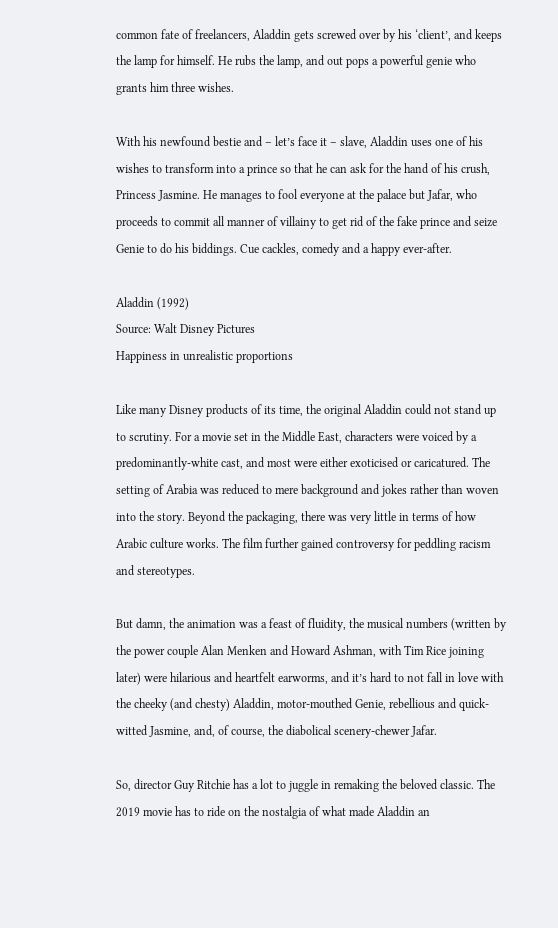common fate of freelancers, Aladdin gets screwed over by his ‘client’, and keeps the lamp for himself. He rubs the lamp, and out pops a powerful genie who grants him three wishes.

With his newfound bestie and – let’s face it – slave, Aladdin uses one of his wishes to transform into a prince so that he can ask for the hand of his crush, Princess Jasmine. He manages to fool everyone at the palace but Jafar, who proceeds to commit all manner of villainy to get rid of the fake prince and seize Genie to do his biddings. Cue cackles, comedy and a happy ever-after.

Aladdin (1992)
Source: Walt Disney Pictures
Happiness in unrealistic proportions

Like many Disney products of its time, the original Aladdin could not stand up to scrutiny. For a movie set in the Middle East, characters were voiced by a predominantly-white cast, and most were either exoticised or caricatured. The setting of Arabia was reduced to mere background and jokes rather than woven into the story. Beyond the packaging, there was very little in terms of how Arabic culture works. The film further gained controversy for peddling racism and stereotypes.

But damn, the animation was a feast of fluidity, the musical numbers (written by the power couple Alan Menken and Howard Ashman, with Tim Rice joining later) were hilarious and heartfelt earworms, and it’s hard to not fall in love with the cheeky (and chesty) Aladdin, motor-mouthed Genie, rebellious and quick-witted Jasmine, and, of course, the diabolical scenery-chewer Jafar.

So, director Guy Ritchie has a lot to juggle in remaking the beloved classic. The 2019 movie has to ride on the nostalgia of what made Aladdin an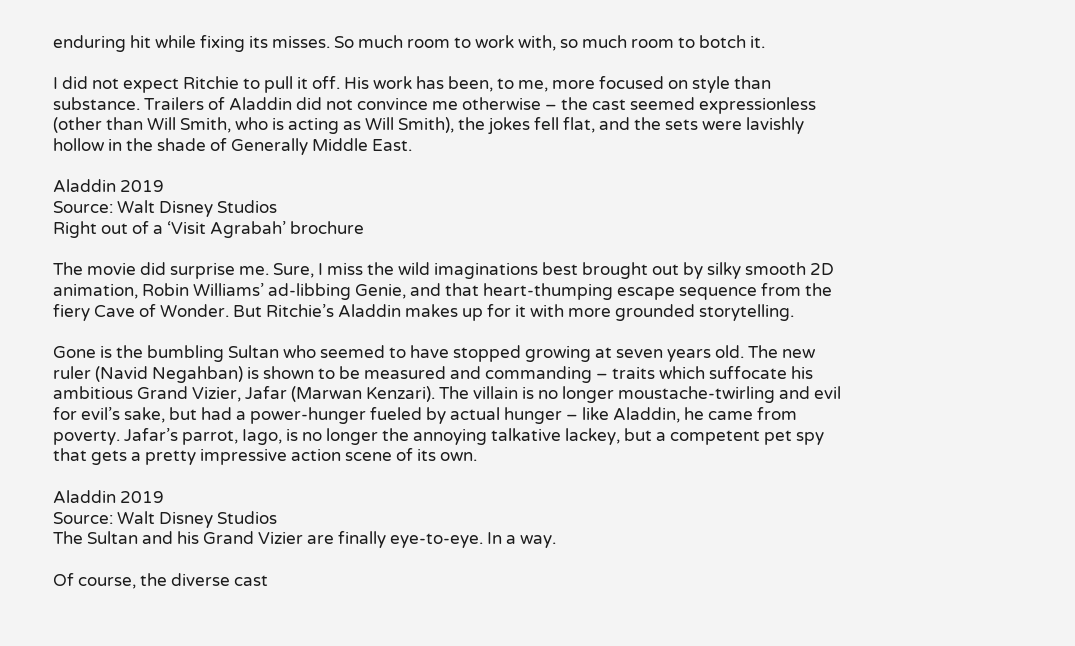enduring hit while fixing its misses. So much room to work with, so much room to botch it.

I did not expect Ritchie to pull it off. His work has been, to me, more focused on style than substance. Trailers of Aladdin did not convince me otherwise – the cast seemed expressionless (other than Will Smith, who is acting as Will Smith), the jokes fell flat, and the sets were lavishly hollow in the shade of Generally Middle East.

Aladdin 2019
Source: Walt Disney Studios
Right out of a ‘Visit Agrabah’ brochure

The movie did surprise me. Sure, I miss the wild imaginations best brought out by silky smooth 2D animation, Robin Williams’ ad-libbing Genie, and that heart-thumping escape sequence from the fiery Cave of Wonder. But Ritchie’s Aladdin makes up for it with more grounded storytelling.

Gone is the bumbling Sultan who seemed to have stopped growing at seven years old. The new ruler (Navid Negahban) is shown to be measured and commanding – traits which suffocate his ambitious Grand Vizier, Jafar (Marwan Kenzari). The villain is no longer moustache-twirling and evil for evil’s sake, but had a power-hunger fueled by actual hunger – like Aladdin, he came from poverty. Jafar’s parrot, Iago, is no longer the annoying talkative lackey, but a competent pet spy that gets a pretty impressive action scene of its own.

Aladdin 2019
Source: Walt Disney Studios
The Sultan and his Grand Vizier are finally eye-to-eye. In a way.

Of course, the diverse cast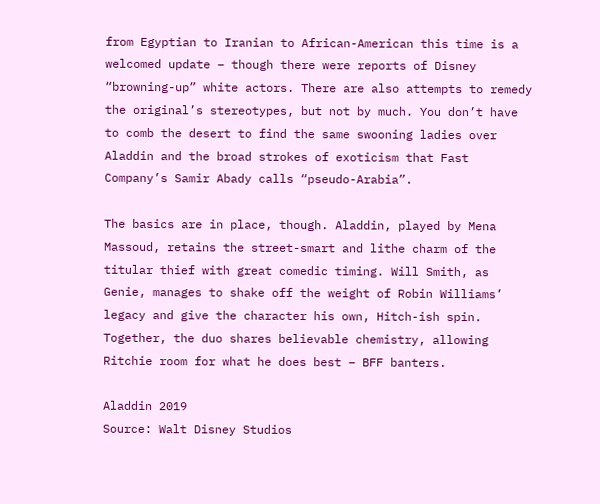from Egyptian to Iranian to African-American this time is a welcomed update – though there were reports of Disney “browning-up” white actors. There are also attempts to remedy the original’s stereotypes, but not by much. You don’t have to comb the desert to find the same swooning ladies over Aladdin and the broad strokes of exoticism that Fast Company’s Samir Abady calls “pseudo-Arabia”.

The basics are in place, though. Aladdin, played by Mena Massoud, retains the street-smart and lithe charm of the titular thief with great comedic timing. Will Smith, as Genie, manages to shake off the weight of Robin Williams’ legacy and give the character his own, Hitch-ish spin. Together, the duo shares believable chemistry, allowing Ritchie room for what he does best – BFF banters.

Aladdin 2019
Source: Walt Disney Studios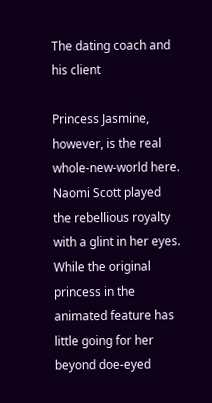The dating coach and his client

Princess Jasmine, however, is the real whole-new-world here. Naomi Scott played the rebellious royalty with a glint in her eyes. While the original princess in the animated feature has little going for her beyond doe-eyed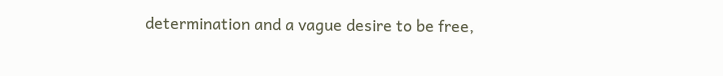determination and a vague desire to be free,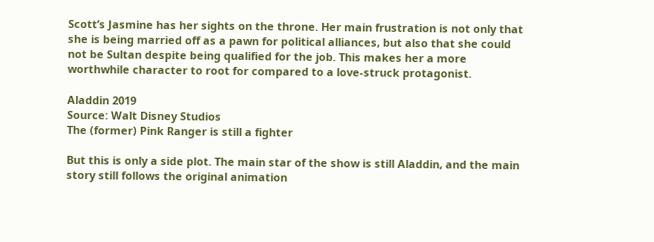Scott’s Jasmine has her sights on the throne. Her main frustration is not only that she is being married off as a pawn for political alliances, but also that she could not be Sultan despite being qualified for the job. This makes her a more worthwhile character to root for compared to a love-struck protagonist.

Aladdin 2019
Source: Walt Disney Studios
The (former) Pink Ranger is still a fighter

But this is only a side plot. The main star of the show is still Aladdin, and the main story still follows the original animation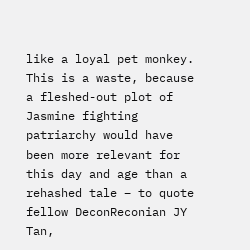like a loyal pet monkey. This is a waste, because a fleshed-out plot of Jasmine fighting patriarchy would have been more relevant for this day and age than a rehashed tale – to quote fellow DeconReconian JY Tan,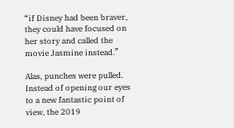“if Disney had been braver, they could have focused on her story and called the movie Jasmine instead.”

Alas, punches were pulled. Instead of opening our eyes to a new fantastic point of view, the 2019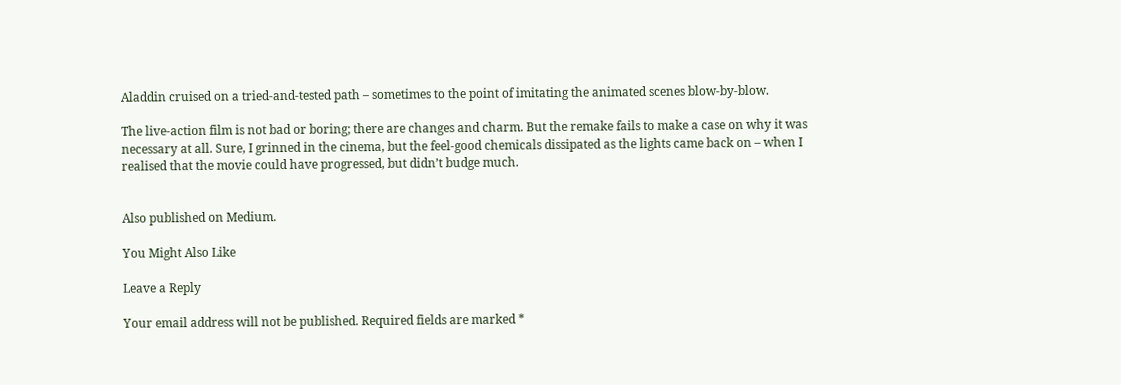Aladdin cruised on a tried-and-tested path – sometimes to the point of imitating the animated scenes blow-by-blow.

The live-action film is not bad or boring; there are changes and charm. But the remake fails to make a case on why it was necessary at all. Sure, I grinned in the cinema, but the feel-good chemicals dissipated as the lights came back on – when I realised that the movie could have progressed, but didn’t budge much.


Also published on Medium.

You Might Also Like

Leave a Reply

Your email address will not be published. Required fields are marked *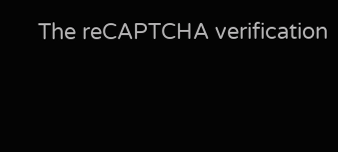The reCAPTCHA verification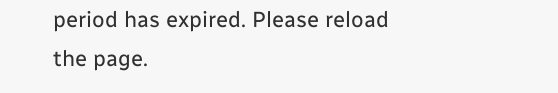period has expired. Please reload the page.